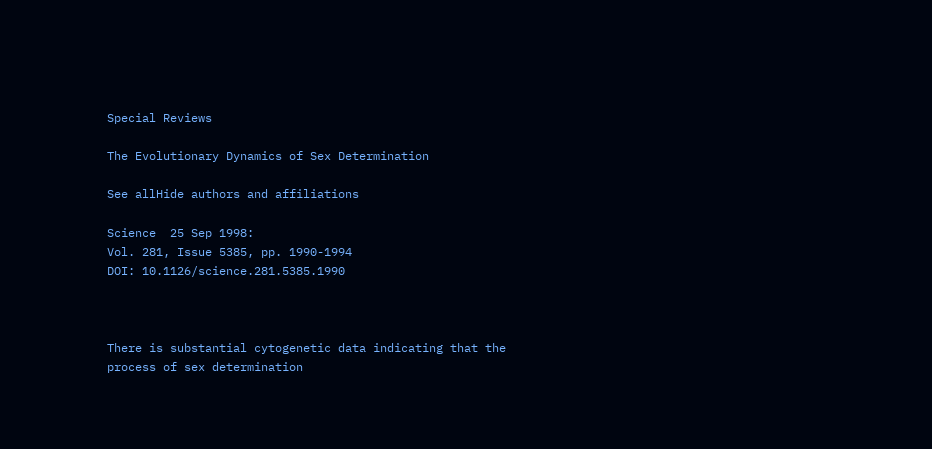Special Reviews

The Evolutionary Dynamics of Sex Determination

See allHide authors and affiliations

Science  25 Sep 1998:
Vol. 281, Issue 5385, pp. 1990-1994
DOI: 10.1126/science.281.5385.1990



There is substantial cytogenetic data indicating that the process of sex determination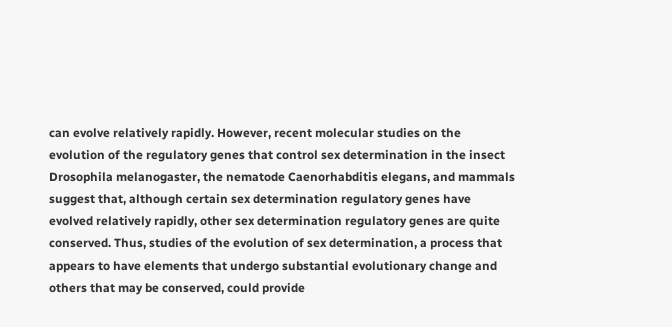can evolve relatively rapidly. However, recent molecular studies on the evolution of the regulatory genes that control sex determination in the insect Drosophila melanogaster, the nematode Caenorhabditis elegans, and mammals suggest that, although certain sex determination regulatory genes have evolved relatively rapidly, other sex determination regulatory genes are quite conserved. Thus, studies of the evolution of sex determination, a process that appears to have elements that undergo substantial evolutionary change and others that may be conserved, could provide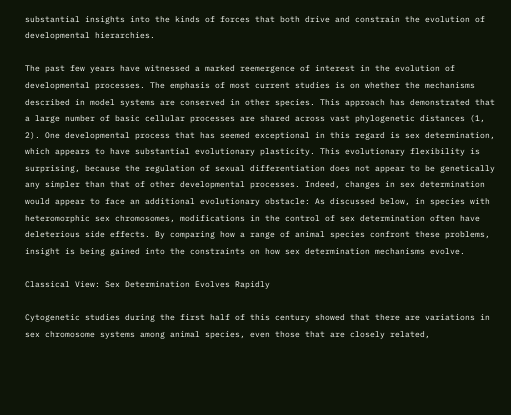substantial insights into the kinds of forces that both drive and constrain the evolution of developmental hierarchies.

The past few years have witnessed a marked reemergence of interest in the evolution of developmental processes. The emphasis of most current studies is on whether the mechanisms described in model systems are conserved in other species. This approach has demonstrated that a large number of basic cellular processes are shared across vast phylogenetic distances (1, 2). One developmental process that has seemed exceptional in this regard is sex determination, which appears to have substantial evolutionary plasticity. This evolutionary flexibility is surprising, because the regulation of sexual differentiation does not appear to be genetically any simpler than that of other developmental processes. Indeed, changes in sex determination would appear to face an additional evolutionary obstacle: As discussed below, in species with heteromorphic sex chromosomes, modifications in the control of sex determination often have deleterious side effects. By comparing how a range of animal species confront these problems, insight is being gained into the constraints on how sex determination mechanisms evolve.

Classical View: Sex Determination Evolves Rapidly

Cytogenetic studies during the first half of this century showed that there are variations in sex chromosome systems among animal species, even those that are closely related,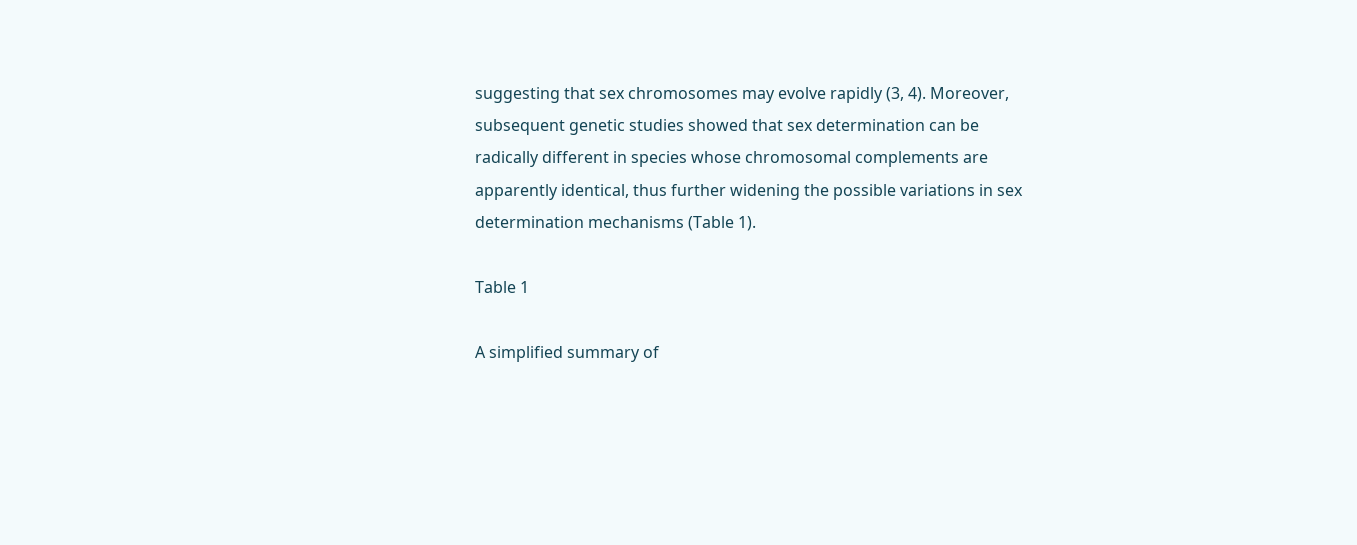suggesting that sex chromosomes may evolve rapidly (3, 4). Moreover, subsequent genetic studies showed that sex determination can be radically different in species whose chromosomal complements are apparently identical, thus further widening the possible variations in sex determination mechanisms (Table 1).

Table 1

A simplified summary of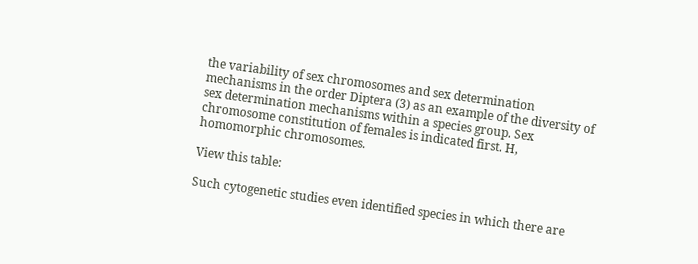the variability of sex chromosomes and sex determination mechanisms in the order Diptera (3) as an example of the diversity of sex determination mechanisms within a species group. Sex chromosome constitution of females is indicated first. H, homomorphic chromosomes.

View this table:

Such cytogenetic studies even identified species in which there are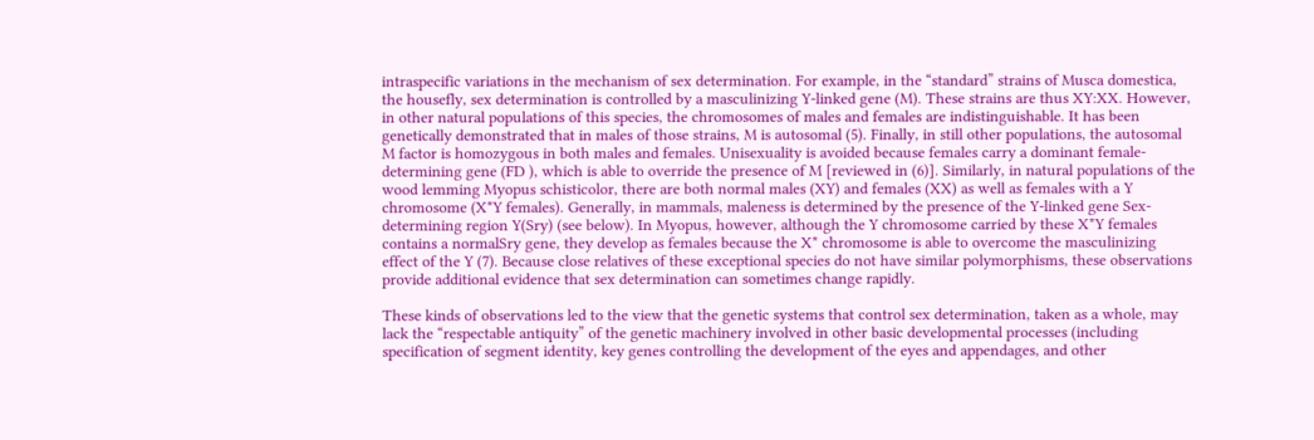intraspecific variations in the mechanism of sex determination. For example, in the “standard” strains of Musca domestica, the housefly, sex determination is controlled by a masculinizing Y-linked gene (M). These strains are thus XY:XX. However, in other natural populations of this species, the chromosomes of males and females are indistinguishable. It has been genetically demonstrated that in males of those strains, M is autosomal (5). Finally, in still other populations, the autosomal M factor is homozygous in both males and females. Unisexuality is avoided because females carry a dominant female-determining gene (FD ), which is able to override the presence of M [reviewed in (6)]. Similarly, in natural populations of the wood lemming Myopus schisticolor, there are both normal males (XY) and females (XX) as well as females with a Y chromosome (X*Y females). Generally, in mammals, maleness is determined by the presence of the Y-linked gene Sex-determining region Y(Sry) (see below). In Myopus, however, although the Y chromosome carried by these X*Y females contains a normalSry gene, they develop as females because the X* chromosome is able to overcome the masculinizing effect of the Y (7). Because close relatives of these exceptional species do not have similar polymorphisms, these observations provide additional evidence that sex determination can sometimes change rapidly.

These kinds of observations led to the view that the genetic systems that control sex determination, taken as a whole, may lack the “respectable antiquity” of the genetic machinery involved in other basic developmental processes (including specification of segment identity, key genes controlling the development of the eyes and appendages, and other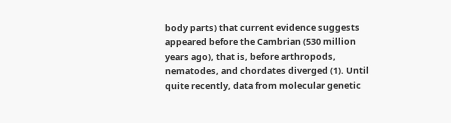body parts) that current evidence suggests appeared before the Cambrian (530 million years ago), that is, before arthropods, nematodes, and chordates diverged (1). Until quite recently, data from molecular genetic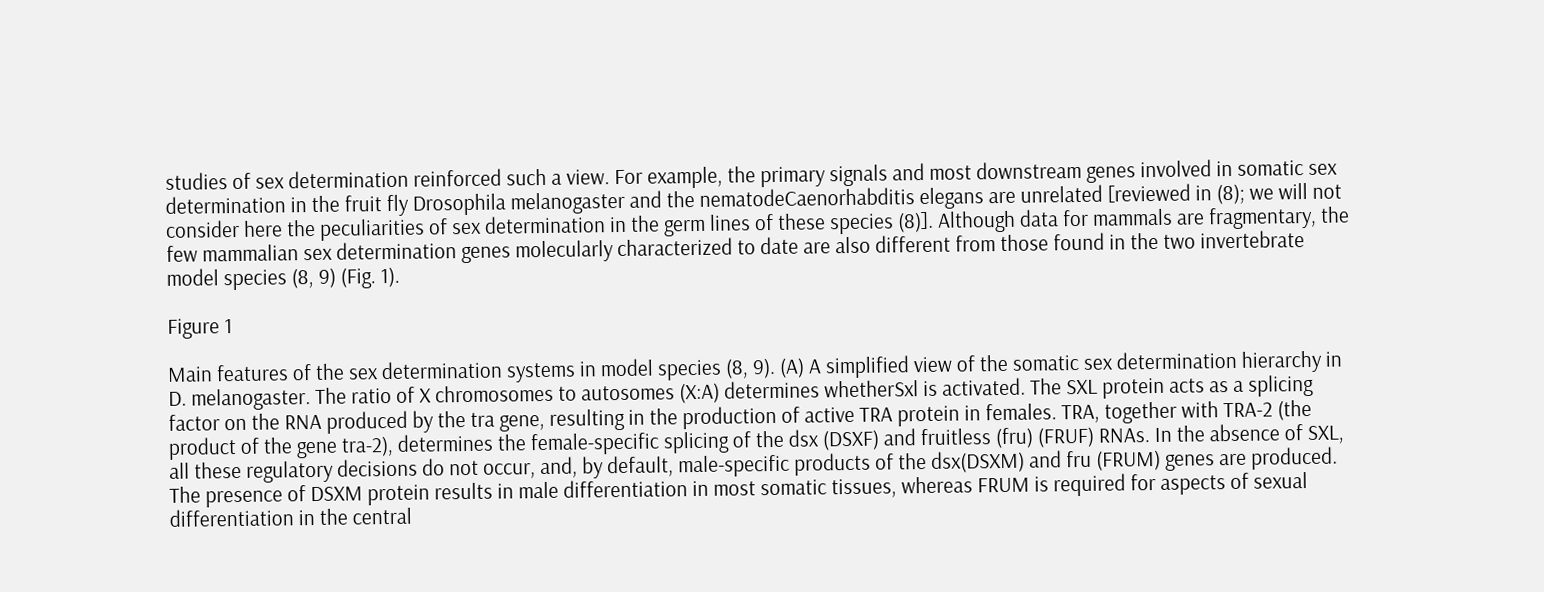studies of sex determination reinforced such a view. For example, the primary signals and most downstream genes involved in somatic sex determination in the fruit fly Drosophila melanogaster and the nematodeCaenorhabditis elegans are unrelated [reviewed in (8); we will not consider here the peculiarities of sex determination in the germ lines of these species (8)]. Although data for mammals are fragmentary, the few mammalian sex determination genes molecularly characterized to date are also different from those found in the two invertebrate model species (8, 9) (Fig. 1).

Figure 1

Main features of the sex determination systems in model species (8, 9). (A) A simplified view of the somatic sex determination hierarchy in D. melanogaster. The ratio of X chromosomes to autosomes (X:A) determines whetherSxl is activated. The SXL protein acts as a splicing factor on the RNA produced by the tra gene, resulting in the production of active TRA protein in females. TRA, together with TRA-2 (the product of the gene tra-2), determines the female-specific splicing of the dsx (DSXF) and fruitless (fru) (FRUF) RNAs. In the absence of SXL, all these regulatory decisions do not occur, and, by default, male-specific products of the dsx(DSXM) and fru (FRUM) genes are produced. The presence of DSXM protein results in male differentiation in most somatic tissues, whereas FRUM is required for aspects of sexual differentiation in the central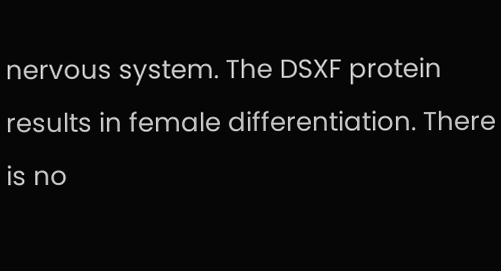nervous system. The DSXF protein results in female differentiation. There is no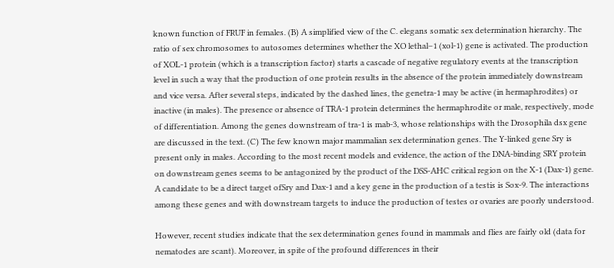known function of FRUF in females. (B) A simplified view of the C. elegans somatic sex determination hierarchy. The ratio of sex chromosomes to autosomes determines whether the XO lethal–1 (xol-1) gene is activated. The production of XOL-1 protein (which is a transcription factor) starts a cascade of negative regulatory events at the transcription level in such a way that the production of one protein results in the absence of the protein immediately downstream and vice versa. After several steps, indicated by the dashed lines, the genetra-1 may be active (in hermaphrodites) or inactive (in males). The presence or absence of TRA-1 protein determines the hermaphrodite or male, respectively, mode of differentiation. Among the genes downstream of tra-1 is mab-3, whose relationships with the Drosophila dsx gene are discussed in the text. (C) The few known major mammalian sex determination genes. The Y-linked gene Sry is present only in males. According to the most recent models and evidence, the action of the DNA-binding SRY protein on downstream genes seems to be antagonized by the product of the DSS-AHC critical region on the X-1 (Dax-1) gene. A candidate to be a direct target ofSry and Dax-1 and a key gene in the production of a testis is Sox-9. The interactions among these genes and with downstream targets to induce the production of testes or ovaries are poorly understood.

However, recent studies indicate that the sex determination genes found in mammals and flies are fairly old (data for nematodes are scant). Moreover, in spite of the profound differences in their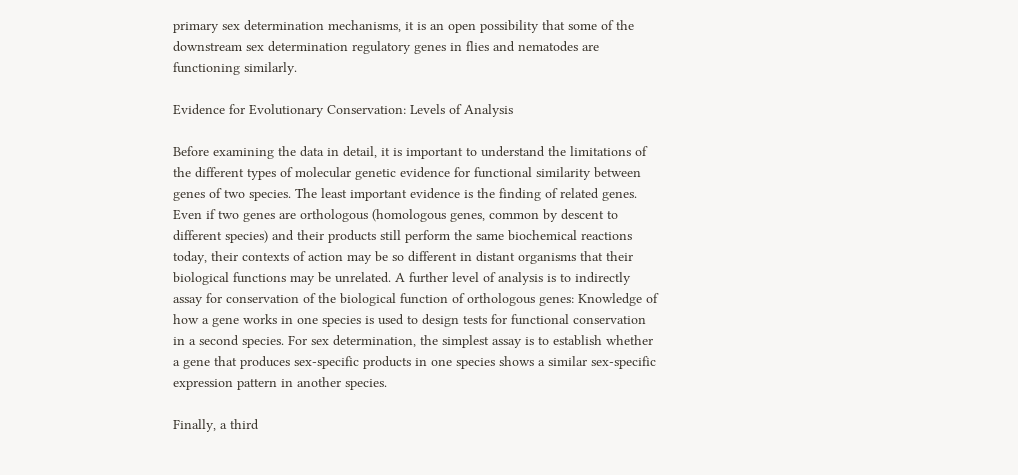primary sex determination mechanisms, it is an open possibility that some of the downstream sex determination regulatory genes in flies and nematodes are functioning similarly.

Evidence for Evolutionary Conservation: Levels of Analysis

Before examining the data in detail, it is important to understand the limitations of the different types of molecular genetic evidence for functional similarity between genes of two species. The least important evidence is the finding of related genes. Even if two genes are orthologous (homologous genes, common by descent to different species) and their products still perform the same biochemical reactions today, their contexts of action may be so different in distant organisms that their biological functions may be unrelated. A further level of analysis is to indirectly assay for conservation of the biological function of orthologous genes: Knowledge of how a gene works in one species is used to design tests for functional conservation in a second species. For sex determination, the simplest assay is to establish whether a gene that produces sex-specific products in one species shows a similar sex-specific expression pattern in another species.

Finally, a third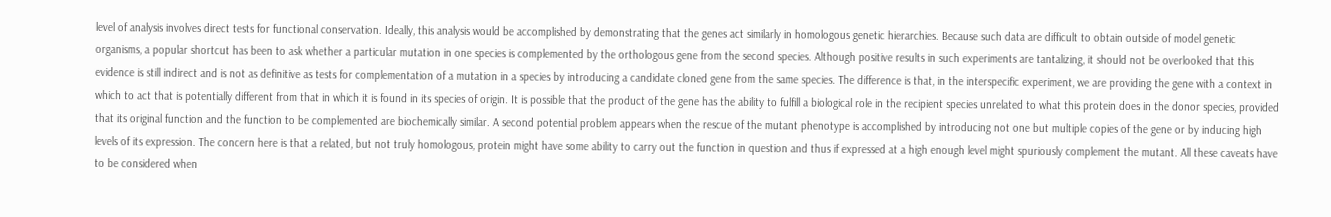level of analysis involves direct tests for functional conservation. Ideally, this analysis would be accomplished by demonstrating that the genes act similarly in homologous genetic hierarchies. Because such data are difficult to obtain outside of model genetic organisms, a popular shortcut has been to ask whether a particular mutation in one species is complemented by the orthologous gene from the second species. Although positive results in such experiments are tantalizing, it should not be overlooked that this evidence is still indirect and is not as definitive as tests for complementation of a mutation in a species by introducing a candidate cloned gene from the same species. The difference is that, in the interspecific experiment, we are providing the gene with a context in which to act that is potentially different from that in which it is found in its species of origin. It is possible that the product of the gene has the ability to fulfill a biological role in the recipient species unrelated to what this protein does in the donor species, provided that its original function and the function to be complemented are biochemically similar. A second potential problem appears when the rescue of the mutant phenotype is accomplished by introducing not one but multiple copies of the gene or by inducing high levels of its expression. The concern here is that a related, but not truly homologous, protein might have some ability to carry out the function in question and thus if expressed at a high enough level might spuriously complement the mutant. All these caveats have to be considered when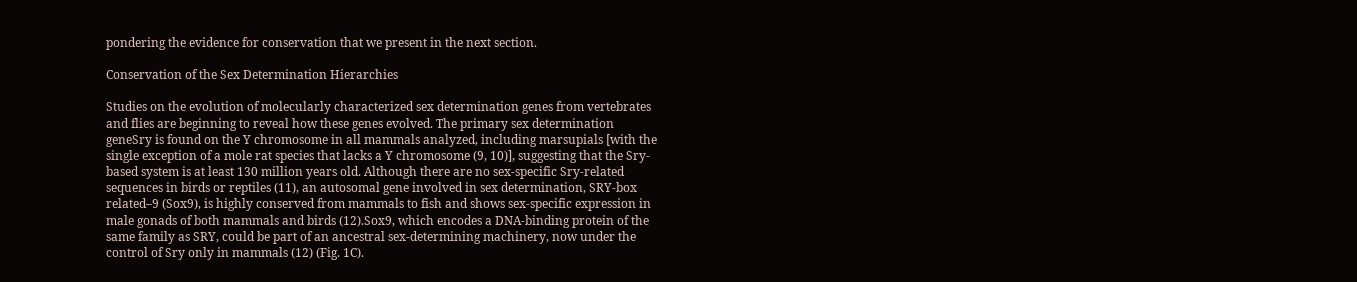pondering the evidence for conservation that we present in the next section.

Conservation of the Sex Determination Hierarchies

Studies on the evolution of molecularly characterized sex determination genes from vertebrates and flies are beginning to reveal how these genes evolved. The primary sex determination geneSry is found on the Y chromosome in all mammals analyzed, including marsupials [with the single exception of a mole rat species that lacks a Y chromosome (9, 10)], suggesting that the Sry-based system is at least 130 million years old. Although there are no sex-specific Sry-related sequences in birds or reptiles (11), an autosomal gene involved in sex determination, SRY-box related–9 (Sox9), is highly conserved from mammals to fish and shows sex-specific expression in male gonads of both mammals and birds (12).Sox9, which encodes a DNA-binding protein of the same family as SRY, could be part of an ancestral sex-determining machinery, now under the control of Sry only in mammals (12) (Fig. 1C).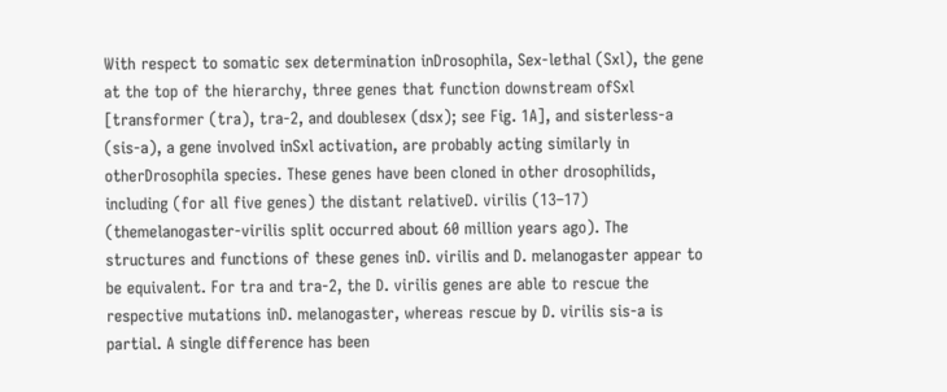With respect to somatic sex determination inDrosophila, Sex-lethal (Sxl), the gene at the top of the hierarchy, three genes that function downstream ofSxl [transformer (tra), tra-2, and doublesex (dsx); see Fig. 1A], and sisterless-a (sis-a), a gene involved inSxl activation, are probably acting similarly in otherDrosophila species. These genes have been cloned in other drosophilids, including (for all five genes) the distant relativeD. virilis (13–17) (themelanogaster-virilis split occurred about 60 million years ago). The structures and functions of these genes inD. virilis and D. melanogaster appear to be equivalent. For tra and tra-2, the D. virilis genes are able to rescue the respective mutations inD. melanogaster, whereas rescue by D. virilis sis-a is partial. A single difference has been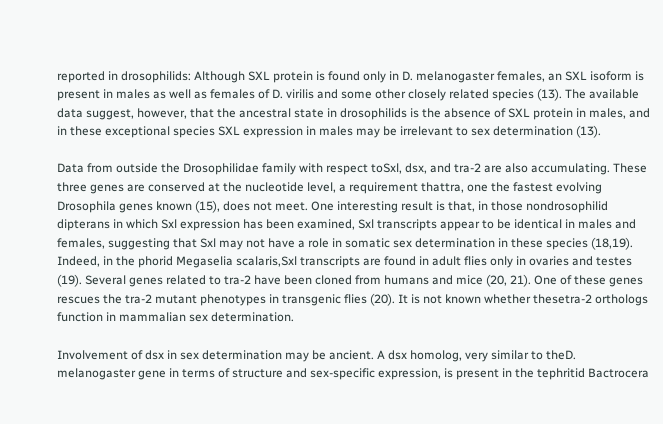reported in drosophilids: Although SXL protein is found only in D. melanogaster females, an SXL isoform is present in males as well as females of D. virilis and some other closely related species (13). The available data suggest, however, that the ancestral state in drosophilids is the absence of SXL protein in males, and in these exceptional species SXL expression in males may be irrelevant to sex determination (13).

Data from outside the Drosophilidae family with respect toSxl, dsx, and tra-2 are also accumulating. These three genes are conserved at the nucleotide level, a requirement thattra, one the fastest evolving Drosophila genes known (15), does not meet. One interesting result is that, in those nondrosophilid dipterans in which Sxl expression has been examined, Sxl transcripts appear to be identical in males and females, suggesting that Sxl may not have a role in somatic sex determination in these species (18,19). Indeed, in the phorid Megaselia scalaris,Sxl transcripts are found in adult flies only in ovaries and testes (19). Several genes related to tra-2 have been cloned from humans and mice (20, 21). One of these genes rescues the tra-2 mutant phenotypes in transgenic flies (20). It is not known whether thesetra-2 orthologs function in mammalian sex determination.

Involvement of dsx in sex determination may be ancient. A dsx homolog, very similar to theD. melanogaster gene in terms of structure and sex-specific expression, is present in the tephritid Bactrocera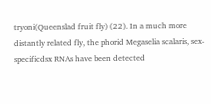tryoni(Queenslad fruit fly) (22). In a much more distantly related fly, the phorid Megaselia scalaris, sex-specificdsx RNAs have been detected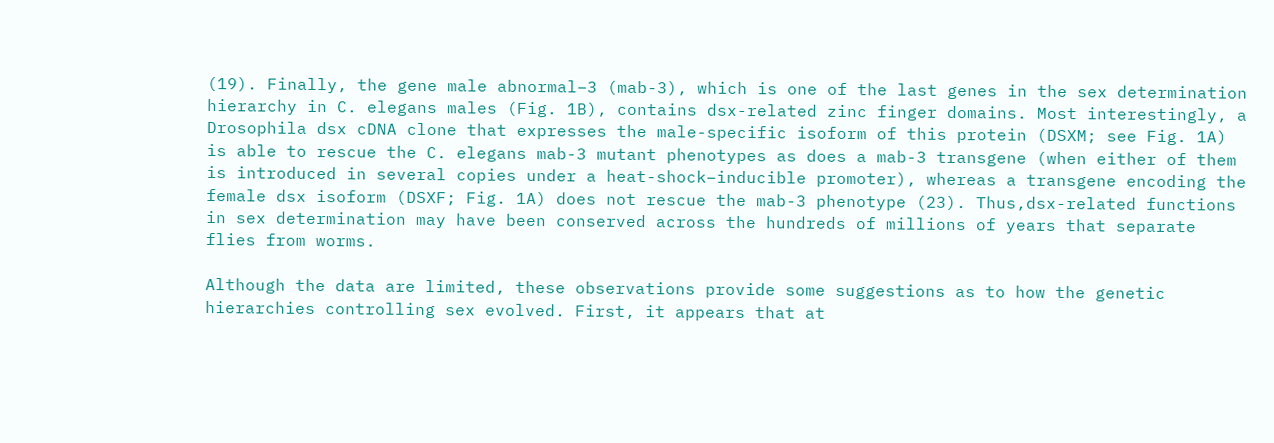(19). Finally, the gene male abnormal–3 (mab-3), which is one of the last genes in the sex determination hierarchy in C. elegans males (Fig. 1B), contains dsx-related zinc finger domains. Most interestingly, a Drosophila dsx cDNA clone that expresses the male-specific isoform of this protein (DSXM; see Fig. 1A) is able to rescue the C. elegans mab-3 mutant phenotypes as does a mab-3 transgene (when either of them is introduced in several copies under a heat-shock–inducible promoter), whereas a transgene encoding the female dsx isoform (DSXF; Fig. 1A) does not rescue the mab-3 phenotype (23). Thus,dsx-related functions in sex determination may have been conserved across the hundreds of millions of years that separate flies from worms.

Although the data are limited, these observations provide some suggestions as to how the genetic hierarchies controlling sex evolved. First, it appears that at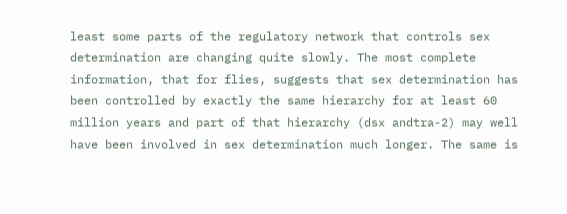least some parts of the regulatory network that controls sex determination are changing quite slowly. The most complete information, that for flies, suggests that sex determination has been controlled by exactly the same hierarchy for at least 60 million years and part of that hierarchy (dsx andtra-2) may well have been involved in sex determination much longer. The same is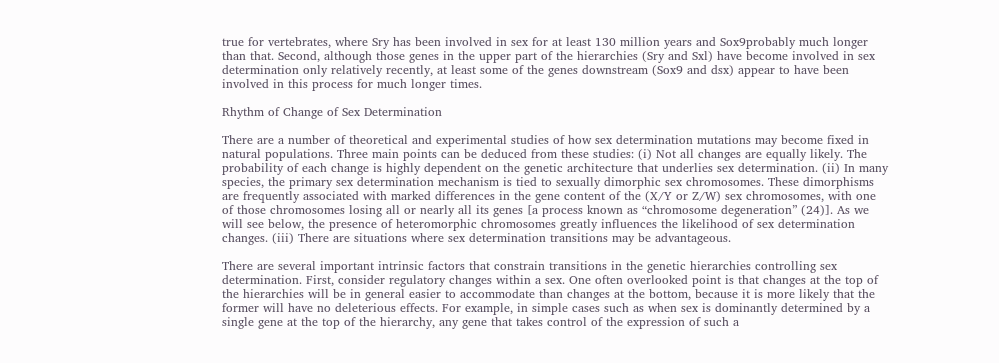true for vertebrates, where Sry has been involved in sex for at least 130 million years and Sox9probably much longer than that. Second, although those genes in the upper part of the hierarchies (Sry and Sxl) have become involved in sex determination only relatively recently, at least some of the genes downstream (Sox9 and dsx) appear to have been involved in this process for much longer times.

Rhythm of Change of Sex Determination

There are a number of theoretical and experimental studies of how sex determination mutations may become fixed in natural populations. Three main points can be deduced from these studies: (i) Not all changes are equally likely. The probability of each change is highly dependent on the genetic architecture that underlies sex determination. (ii) In many species, the primary sex determination mechanism is tied to sexually dimorphic sex chromosomes. These dimorphisms are frequently associated with marked differences in the gene content of the (X/Y or Z/W) sex chromosomes, with one of those chromosomes losing all or nearly all its genes [a process known as “chromosome degeneration” (24)]. As we will see below, the presence of heteromorphic chromosomes greatly influences the likelihood of sex determination changes. (iii) There are situations where sex determination transitions may be advantageous.

There are several important intrinsic factors that constrain transitions in the genetic hierarchies controlling sex determination. First, consider regulatory changes within a sex. One often overlooked point is that changes at the top of the hierarchies will be in general easier to accommodate than changes at the bottom, because it is more likely that the former will have no deleterious effects. For example, in simple cases such as when sex is dominantly determined by a single gene at the top of the hierarchy, any gene that takes control of the expression of such a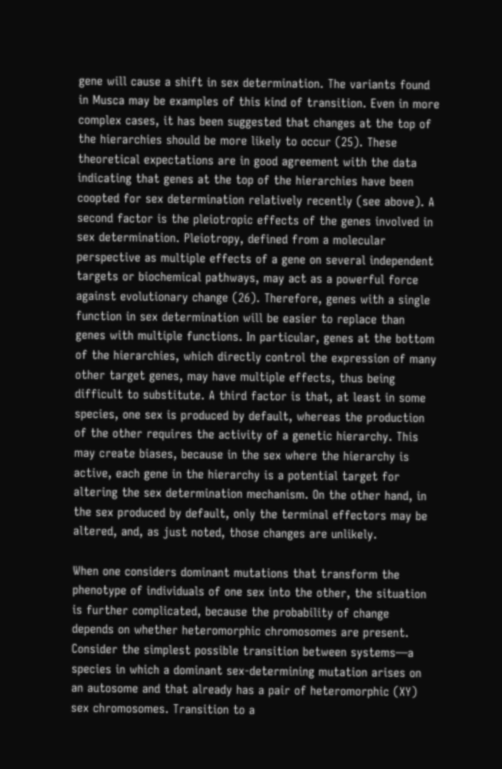gene will cause a shift in sex determination. The variants found in Musca may be examples of this kind of transition. Even in more complex cases, it has been suggested that changes at the top of the hierarchies should be more likely to occur (25). These theoretical expectations are in good agreement with the data indicating that genes at the top of the hierarchies have been coopted for sex determination relatively recently (see above). A second factor is the pleiotropic effects of the genes involved in sex determination. Pleiotropy, defined from a molecular perspective as multiple effects of a gene on several independent targets or biochemical pathways, may act as a powerful force against evolutionary change (26). Therefore, genes with a single function in sex determination will be easier to replace than genes with multiple functions. In particular, genes at the bottom of the hierarchies, which directly control the expression of many other target genes, may have multiple effects, thus being difficult to substitute. A third factor is that, at least in some species, one sex is produced by default, whereas the production of the other requires the activity of a genetic hierarchy. This may create biases, because in the sex where the hierarchy is active, each gene in the hierarchy is a potential target for altering the sex determination mechanism. On the other hand, in the sex produced by default, only the terminal effectors may be altered, and, as just noted, those changes are unlikely.

When one considers dominant mutations that transform the phenotype of individuals of one sex into the other, the situation is further complicated, because the probability of change depends on whether heteromorphic chromosomes are present. Consider the simplest possible transition between systems—a species in which a dominant sex-determining mutation arises on an autosome and that already has a pair of heteromorphic (XY) sex chromosomes. Transition to a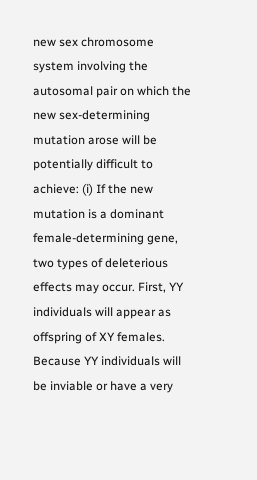new sex chromosome system involving the autosomal pair on which the new sex-determining mutation arose will be potentially difficult to achieve: (i) If the new mutation is a dominant female-determining gene, two types of deleterious effects may occur. First, YY individuals will appear as offspring of XY females. Because YY individuals will be inviable or have a very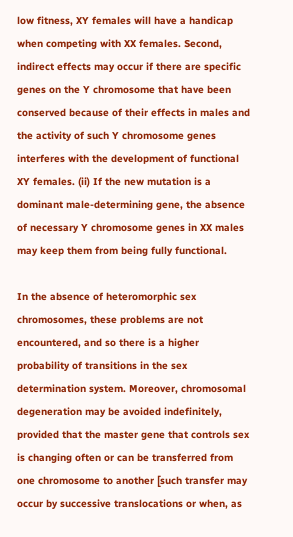low fitness, XY females will have a handicap when competing with XX females. Second, indirect effects may occur if there are specific genes on the Y chromosome that have been conserved because of their effects in males and the activity of such Y chromosome genes interferes with the development of functional XY females. (ii) If the new mutation is a dominant male-determining gene, the absence of necessary Y chromosome genes in XX males may keep them from being fully functional.

In the absence of heteromorphic sex chromosomes, these problems are not encountered, and so there is a higher probability of transitions in the sex determination system. Moreover, chromosomal degeneration may be avoided indefinitely, provided that the master gene that controls sex is changing often or can be transferred from one chromosome to another [such transfer may occur by successive translocations or when, as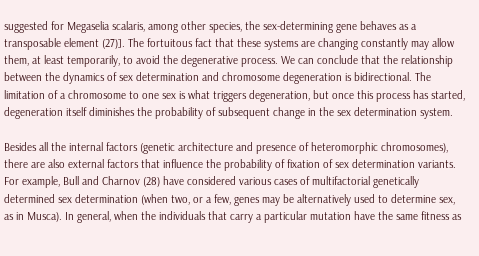suggested for Megaselia scalaris, among other species, the sex-determining gene behaves as a transposable element (27)]. The fortuitous fact that these systems are changing constantly may allow them, at least temporarily, to avoid the degenerative process. We can conclude that the relationship between the dynamics of sex determination and chromosome degeneration is bidirectional. The limitation of a chromosome to one sex is what triggers degeneration, but once this process has started, degeneration itself diminishes the probability of subsequent change in the sex determination system.

Besides all the internal factors (genetic architecture and presence of heteromorphic chromosomes), there are also external factors that influence the probability of fixation of sex determination variants. For example, Bull and Charnov (28) have considered various cases of multifactorial genetically determined sex determination (when two, or a few, genes may be alternatively used to determine sex, as in Musca). In general, when the individuals that carry a particular mutation have the same fitness as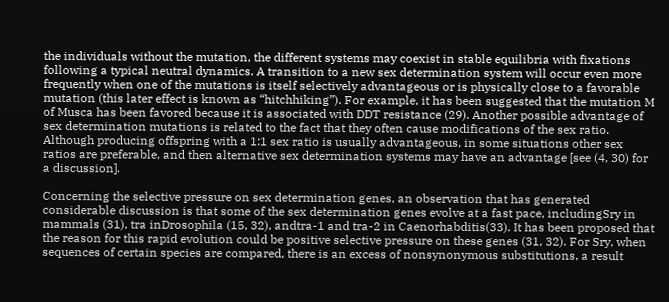the individuals without the mutation, the different systems may coexist in stable equilibria with fixations following a typical neutral dynamics. A transition to a new sex determination system will occur even more frequently when one of the mutations is itself selectively advantageous or is physically close to a favorable mutation (this later effect is known as “hitchhiking”). For example, it has been suggested that the mutation M of Musca has been favored because it is associated with DDT resistance (29). Another possible advantage of sex determination mutations is related to the fact that they often cause modifications of the sex ratio. Although producing offspring with a 1:1 sex ratio is usually advantageous, in some situations other sex ratios are preferable, and then alternative sex determination systems may have an advantage [see (4, 30) for a discussion].

Concerning the selective pressure on sex determination genes, an observation that has generated considerable discussion is that some of the sex determination genes evolve at a fast pace, includingSry in mammals (31), tra inDrosophila (15, 32), andtra-1 and tra-2 in Caenorhabditis(33). It has been proposed that the reason for this rapid evolution could be positive selective pressure on these genes (31, 32). For Sry, when sequences of certain species are compared, there is an excess of nonsynonymous substitutions, a result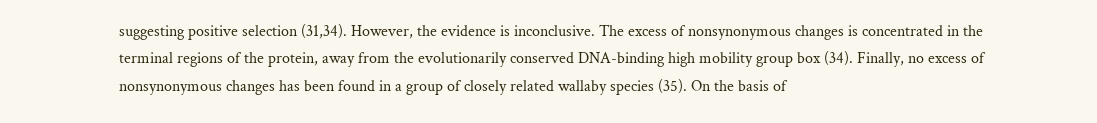suggesting positive selection (31,34). However, the evidence is inconclusive. The excess of nonsynonymous changes is concentrated in the terminal regions of the protein, away from the evolutionarily conserved DNA-binding high mobility group box (34). Finally, no excess of nonsynonymous changes has been found in a group of closely related wallaby species (35). On the basis of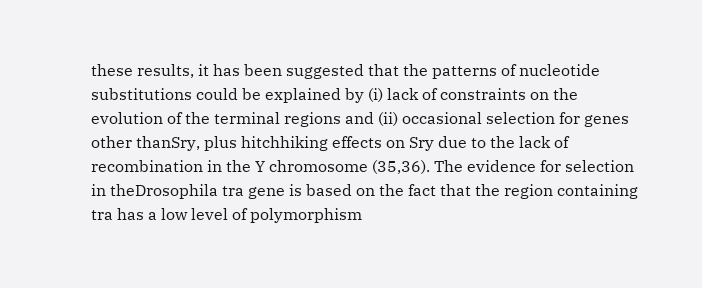these results, it has been suggested that the patterns of nucleotide substitutions could be explained by (i) lack of constraints on the evolution of the terminal regions and (ii) occasional selection for genes other thanSry, plus hitchhiking effects on Sry due to the lack of recombination in the Y chromosome (35,36). The evidence for selection in theDrosophila tra gene is based on the fact that the region containing tra has a low level of polymorphism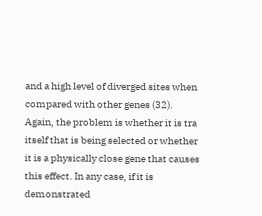and a high level of diverged sites when compared with other genes (32). Again, the problem is whether it is tra itself that is being selected or whether it is a physically close gene that causes this effect. In any case, if it is demonstrated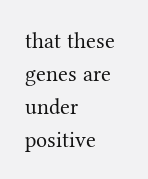that these genes are under positive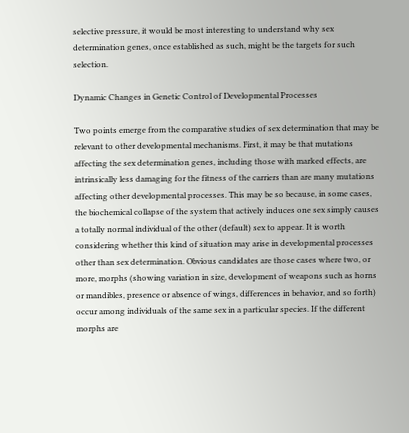selective pressure, it would be most interesting to understand why sex determination genes, once established as such, might be the targets for such selection.

Dynamic Changes in Genetic Control of Developmental Processes

Two points emerge from the comparative studies of sex determination that may be relevant to other developmental mechanisms. First, it may be that mutations affecting the sex determination genes, including those with marked effects, are intrinsically less damaging for the fitness of the carriers than are many mutations affecting other developmental processes. This may be so because, in some cases, the biochemical collapse of the system that actively induces one sex simply causes a totally normal individual of the other (default) sex to appear. It is worth considering whether this kind of situation may arise in developmental processes other than sex determination. Obvious candidates are those cases where two, or more, morphs (showing variation in size, development of weapons such as horns or mandibles, presence or absence of wings, differences in behavior, and so forth) occur among individuals of the same sex in a particular species. If the different morphs are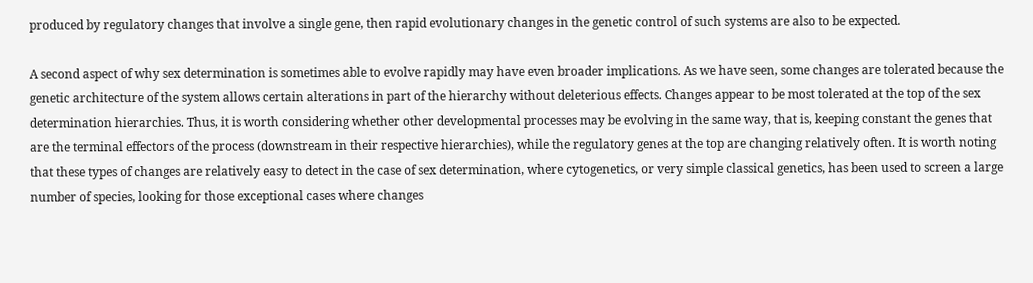produced by regulatory changes that involve a single gene, then rapid evolutionary changes in the genetic control of such systems are also to be expected.

A second aspect of why sex determination is sometimes able to evolve rapidly may have even broader implications. As we have seen, some changes are tolerated because the genetic architecture of the system allows certain alterations in part of the hierarchy without deleterious effects. Changes appear to be most tolerated at the top of the sex determination hierarchies. Thus, it is worth considering whether other developmental processes may be evolving in the same way, that is, keeping constant the genes that are the terminal effectors of the process (downstream in their respective hierarchies), while the regulatory genes at the top are changing relatively often. It is worth noting that these types of changes are relatively easy to detect in the case of sex determination, where cytogenetics, or very simple classical genetics, has been used to screen a large number of species, looking for those exceptional cases where changes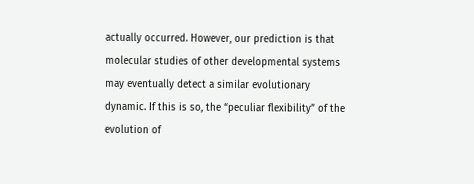actually occurred. However, our prediction is that molecular studies of other developmental systems may eventually detect a similar evolutionary dynamic. If this is so, the “peculiar flexibility” of the evolution of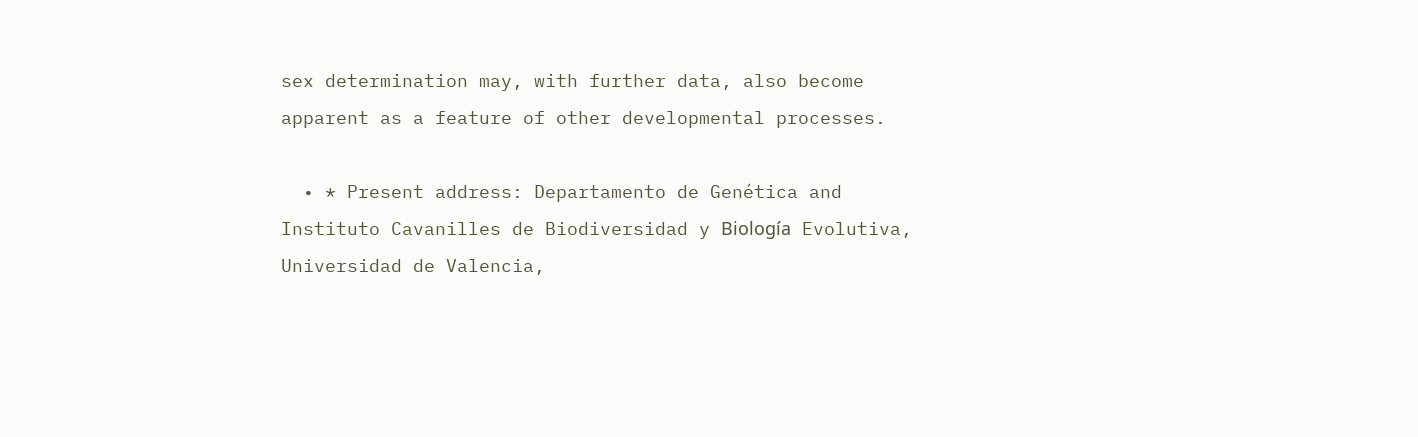sex determination may, with further data, also become apparent as a feature of other developmental processes.

  • * Present address: Departamento de Genética and Instituto Cavanilles de Biodiversidad y Biologı́a Evolutiva, Universidad de Valencia,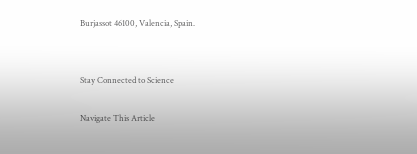Burjassot 46100, Valencia, Spain.


Stay Connected to Science

Navigate This Article